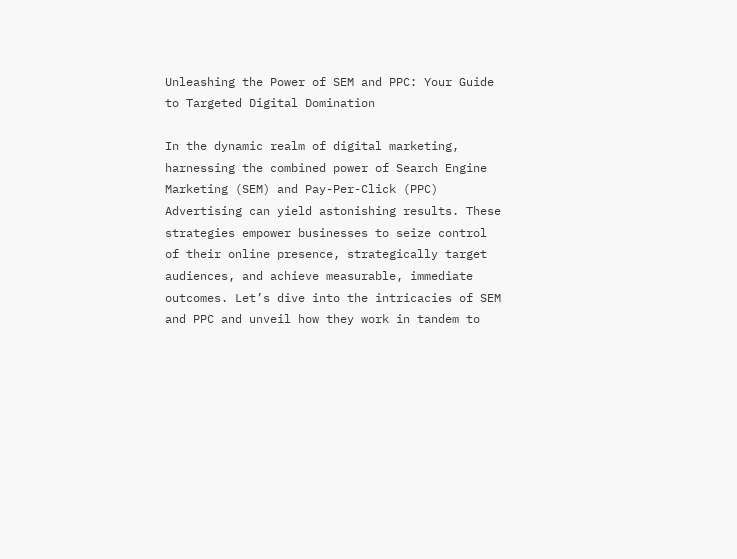Unleashing the Power of SEM and PPC: Your Guide to Targeted Digital Domination

In the dynamic realm of digital marketing, harnessing the combined power of Search Engine Marketing (SEM) and Pay-Per-Click (PPC) Advertising can yield astonishing results. These strategies empower businesses to seize control of their online presence, strategically target audiences, and achieve measurable, immediate outcomes. Let’s dive into the intricacies of SEM and PPC and unveil how they work in tandem to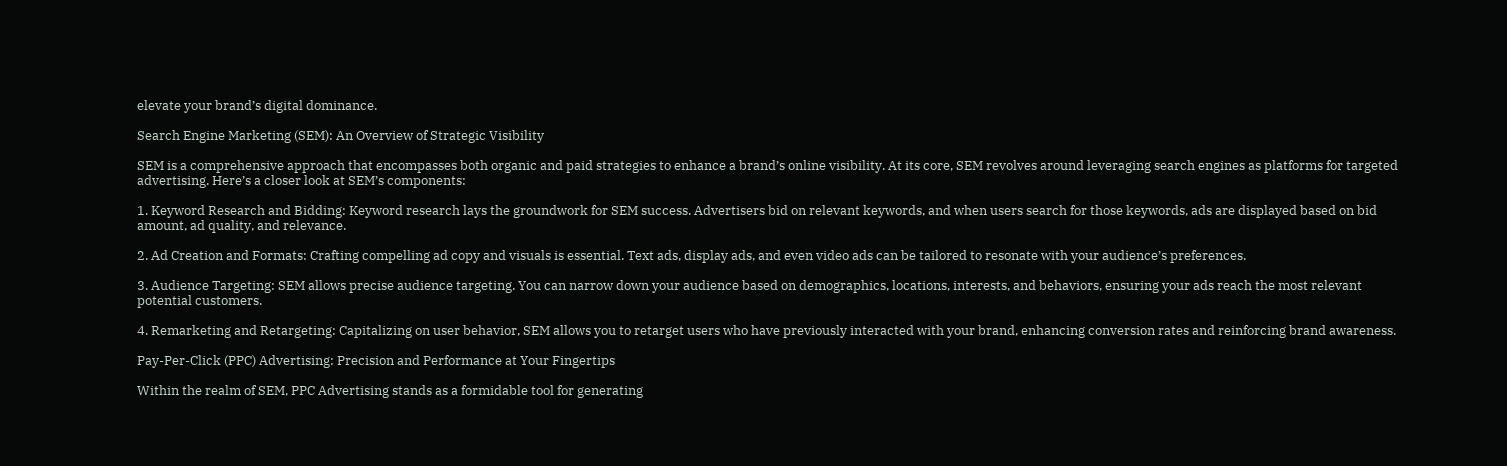elevate your brand’s digital dominance.

Search Engine Marketing (SEM): An Overview of Strategic Visibility

SEM is a comprehensive approach that encompasses both organic and paid strategies to enhance a brand’s online visibility. At its core, SEM revolves around leveraging search engines as platforms for targeted advertising. Here’s a closer look at SEM’s components:

1. Keyword Research and Bidding: Keyword research lays the groundwork for SEM success. Advertisers bid on relevant keywords, and when users search for those keywords, ads are displayed based on bid amount, ad quality, and relevance.

2. Ad Creation and Formats: Crafting compelling ad copy and visuals is essential. Text ads, display ads, and even video ads can be tailored to resonate with your audience’s preferences.

3. Audience Targeting: SEM allows precise audience targeting. You can narrow down your audience based on demographics, locations, interests, and behaviors, ensuring your ads reach the most relevant potential customers.

4. Remarketing and Retargeting: Capitalizing on user behavior, SEM allows you to retarget users who have previously interacted with your brand, enhancing conversion rates and reinforcing brand awareness.

Pay-Per-Click (PPC) Advertising: Precision and Performance at Your Fingertips

Within the realm of SEM, PPC Advertising stands as a formidable tool for generating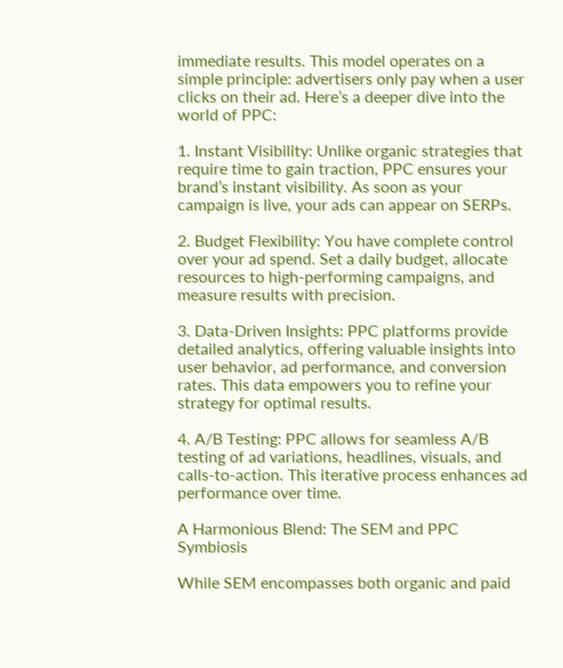immediate results. This model operates on a simple principle: advertisers only pay when a user clicks on their ad. Here’s a deeper dive into the world of PPC:

1. Instant Visibility: Unlike organic strategies that require time to gain traction, PPC ensures your brand’s instant visibility. As soon as your campaign is live, your ads can appear on SERPs.

2. Budget Flexibility: You have complete control over your ad spend. Set a daily budget, allocate resources to high-performing campaigns, and measure results with precision.

3. Data-Driven Insights: PPC platforms provide detailed analytics, offering valuable insights into user behavior, ad performance, and conversion rates. This data empowers you to refine your strategy for optimal results.

4. A/B Testing: PPC allows for seamless A/B testing of ad variations, headlines, visuals, and calls-to-action. This iterative process enhances ad performance over time.

A Harmonious Blend: The SEM and PPC Symbiosis

While SEM encompasses both organic and paid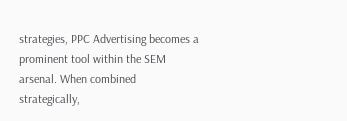strategies, PPC Advertising becomes a prominent tool within the SEM arsenal. When combined strategically,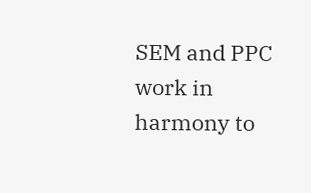SEM and PPC work in harmony to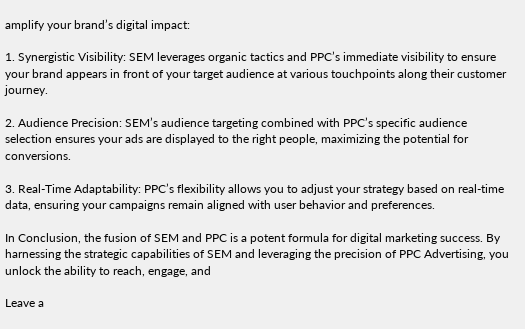amplify your brand’s digital impact:

1. Synergistic Visibility: SEM leverages organic tactics and PPC’s immediate visibility to ensure your brand appears in front of your target audience at various touchpoints along their customer journey.

2. Audience Precision: SEM’s audience targeting combined with PPC’s specific audience selection ensures your ads are displayed to the right people, maximizing the potential for conversions.

3. Real-Time Adaptability: PPC’s flexibility allows you to adjust your strategy based on real-time data, ensuring your campaigns remain aligned with user behavior and preferences.

In Conclusion, the fusion of SEM and PPC is a potent formula for digital marketing success. By harnessing the strategic capabilities of SEM and leveraging the precision of PPC Advertising, you unlock the ability to reach, engage, and

Leave a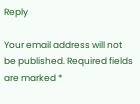Reply

Your email address will not be published. Required fields are marked *